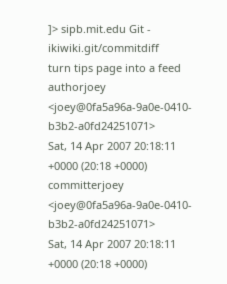]> sipb.mit.edu Git - ikiwiki.git/commitdiff
turn tips page into a feed
authorjoey <joey@0fa5a96a-9a0e-0410-b3b2-a0fd24251071>
Sat, 14 Apr 2007 20:18:11 +0000 (20:18 +0000)
committerjoey <joey@0fa5a96a-9a0e-0410-b3b2-a0fd24251071>
Sat, 14 Apr 2007 20:18:11 +0000 (20:18 +0000)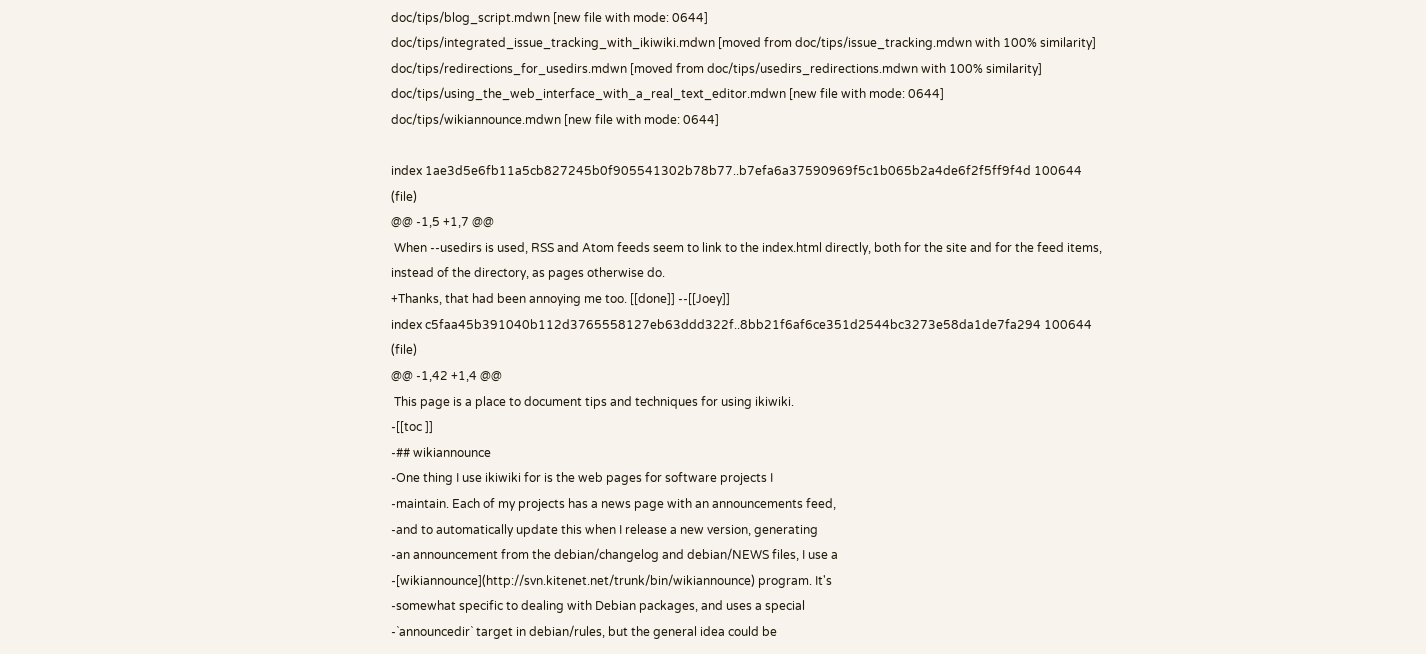doc/tips/blog_script.mdwn [new file with mode: 0644]
doc/tips/integrated_issue_tracking_with_ikiwiki.mdwn [moved from doc/tips/issue_tracking.mdwn with 100% similarity]
doc/tips/redirections_for_usedirs.mdwn [moved from doc/tips/usedirs_redirections.mdwn with 100% similarity]
doc/tips/using_the_web_interface_with_a_real_text_editor.mdwn [new file with mode: 0644]
doc/tips/wikiannounce.mdwn [new file with mode: 0644]

index 1ae3d5e6fb11a5cb827245b0f905541302b78b77..b7efa6a37590969f5c1b065b2a4de6f2f5ff9f4d 100644 (file)
@@ -1,5 +1,7 @@
 When --usedirs is used, RSS and Atom feeds seem to link to the index.html directly, both for the site and for the feed items, instead of the directory, as pages otherwise do.
+Thanks, that had been annoying me too. [[done]] --[[Joey]]
index c5faa45b391040b112d3765558127eb63ddd322f..8bb21f6af6ce351d2544bc3273e58da1de7fa294 100644 (file)
@@ -1,42 +1,4 @@
 This page is a place to document tips and techniques for using ikiwiki.
-[[toc ]]
-## wikiannounce
-One thing I use ikiwiki for is the web pages for software projects I
-maintain. Each of my projects has a news page with an announcements feed,
-and to automatically update this when I release a new version, generating
-an announcement from the debian/changelog and debian/NEWS files, I use a
-[wikiannounce](http://svn.kitenet.net/trunk/bin/wikiannounce) program. It's
-somewhat specific to dealing with Debian packages, and uses a special
-`announcedir` target in debian/rules, but the general idea could be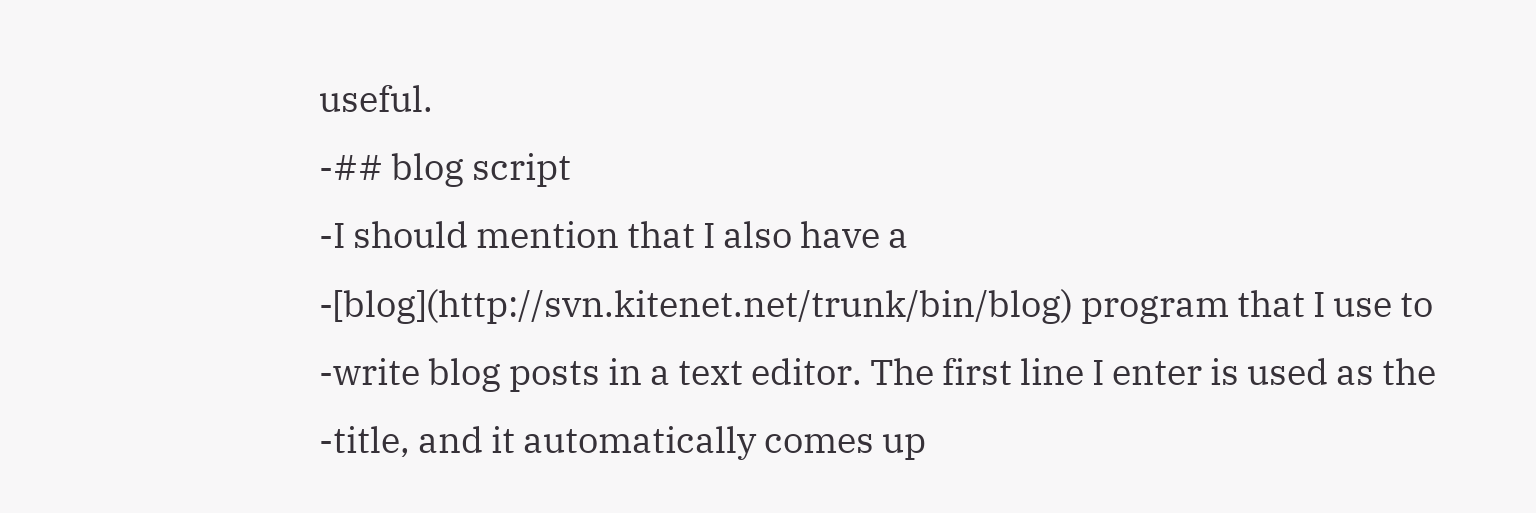useful.
-## blog script
-I should mention that I also have a
-[blog](http://svn.kitenet.net/trunk/bin/blog) program that I use to
-write blog posts in a text editor. The first line I enter is used as the
-title, and it automatically comes up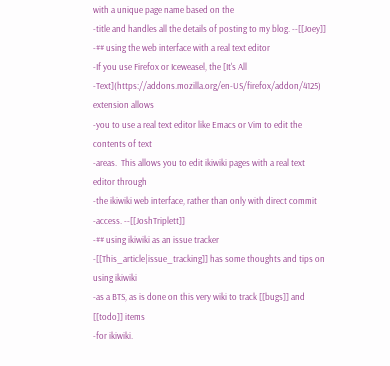with a unique page name based on the
-title and handles all the details of posting to my blog. --[[Joey]]
-## using the web interface with a real text editor
-If you use Firefox or Iceweasel, the [It's All
-Text](https://addons.mozilla.org/en-US/firefox/addon/4125) extension allows
-you to use a real text editor like Emacs or Vim to edit the contents of text
-areas.  This allows you to edit ikiwiki pages with a real text editor through
-the ikiwiki web interface, rather than only with direct commit
-access. --[[JoshTriplett]]
-## using ikiwiki as an issue tracker
-[[This_article|issue_tracking]] has some thoughts and tips on using ikiwiki
-as a BTS, as is done on this very wiki to track [[bugs]] and [[todo]] items
-for ikiwiki.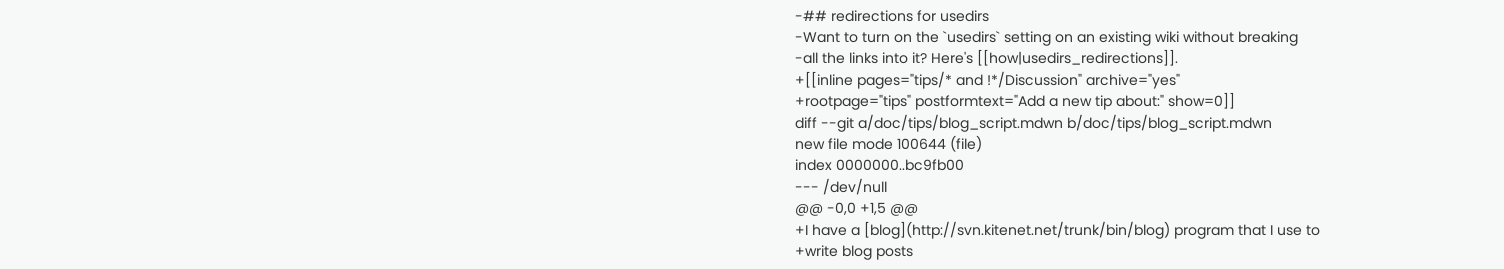-## redirections for usedirs
-Want to turn on the `usedirs` setting on an existing wiki without breaking
-all the links into it? Here's [[how|usedirs_redirections]].
+[[inline pages="tips/* and !*/Discussion" archive="yes"
+rootpage="tips" postformtext="Add a new tip about:" show=0]]
diff --git a/doc/tips/blog_script.mdwn b/doc/tips/blog_script.mdwn
new file mode 100644 (file)
index 0000000..bc9fb00
--- /dev/null
@@ -0,0 +1,5 @@
+I have a [blog](http://svn.kitenet.net/trunk/bin/blog) program that I use to
+write blog posts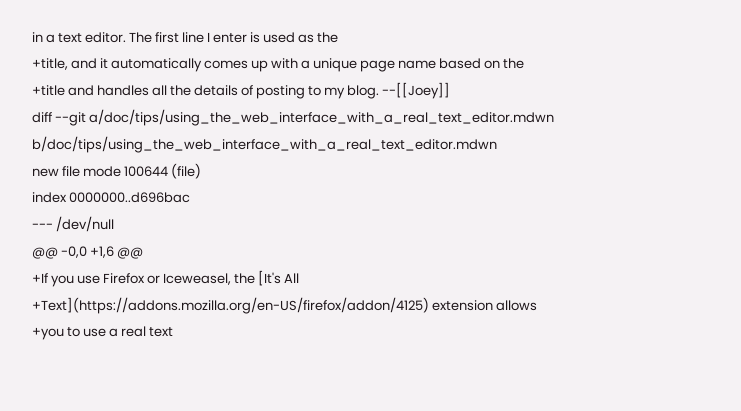in a text editor. The first line I enter is used as the
+title, and it automatically comes up with a unique page name based on the
+title and handles all the details of posting to my blog. --[[Joey]]
diff --git a/doc/tips/using_the_web_interface_with_a_real_text_editor.mdwn b/doc/tips/using_the_web_interface_with_a_real_text_editor.mdwn
new file mode 100644 (file)
index 0000000..d696bac
--- /dev/null
@@ -0,0 +1,6 @@
+If you use Firefox or Iceweasel, the [It's All
+Text](https://addons.mozilla.org/en-US/firefox/addon/4125) extension allows
+you to use a real text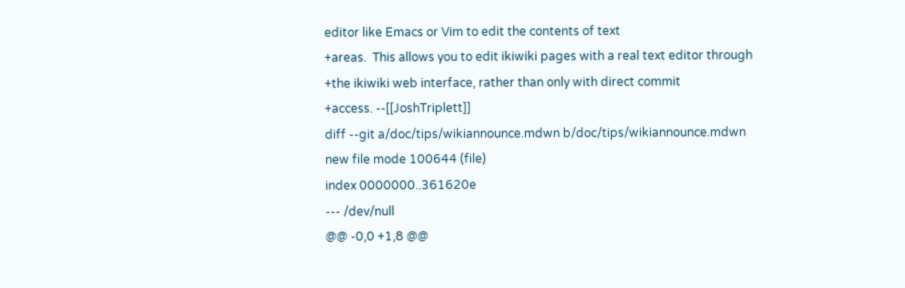editor like Emacs or Vim to edit the contents of text
+areas.  This allows you to edit ikiwiki pages with a real text editor through
+the ikiwiki web interface, rather than only with direct commit
+access. --[[JoshTriplett]]
diff --git a/doc/tips/wikiannounce.mdwn b/doc/tips/wikiannounce.mdwn
new file mode 100644 (file)
index 0000000..361620e
--- /dev/null
@@ -0,0 +1,8 @@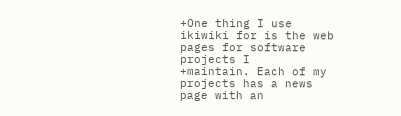+One thing I use ikiwiki for is the web pages for software projects I
+maintain. Each of my projects has a news page with an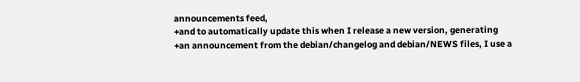announcements feed,
+and to automatically update this when I release a new version, generating
+an announcement from the debian/changelog and debian/NEWS files, I use a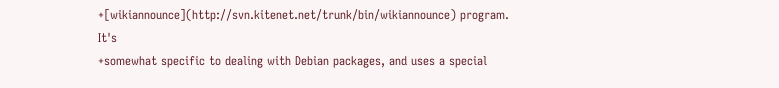+[wikiannounce](http://svn.kitenet.net/trunk/bin/wikiannounce) program. It's
+somewhat specific to dealing with Debian packages, and uses a special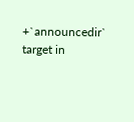+`announcedir` target in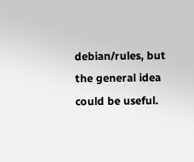debian/rules, but the general idea could be useful.